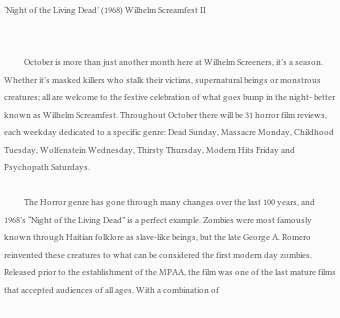‘Night of the Living Dead’ (1968) Wilhelm Screamfest II


          October is more than just another month here at Wilhelm Screeners, it’s a season. Whether it’s masked killers who stalk their victims, supernatural beings or monstrous creatures; all are welcome to the festive celebration of what goes bump in the night- better known as Wilhelm Screamfest. Throughout October there will be 31 horror film reviews, each weekday dedicated to a specific genre: Dead Sunday, Massacre Monday, Childhood Tuesday, Wolfenstein Wednesday, Thirsty Thursday, Modern Hits Friday and Psychopath Saturdays.

          The Horror genre has gone through many changes over the last 100 years, and 1968’s “Night of the Living Dead” is a perfect example. Zombies were most famously known through Haitian folklore as slave-like beings, but the late George A. Romero reinvented these creatures to what can be considered the first modern day zombies. Released prior to the establishment of the MPAA, the film was one of the last mature films that accepted audiences of all ages. With a combination of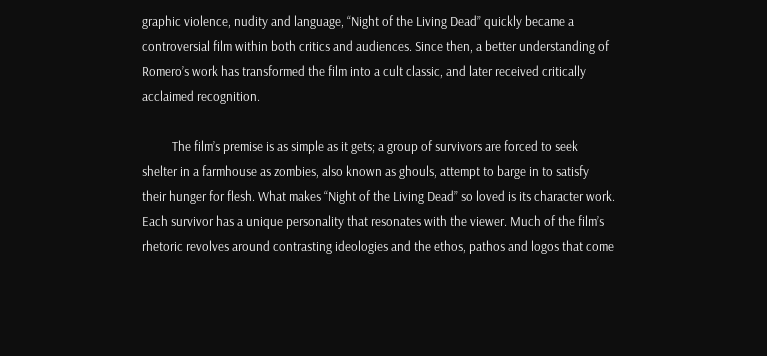graphic violence, nudity and language, “Night of the Living Dead” quickly became a controversial film within both critics and audiences. Since then, a better understanding of Romero’s work has transformed the film into a cult classic, and later received critically acclaimed recognition.

          The film’s premise is as simple as it gets; a group of survivors are forced to seek shelter in a farmhouse as zombies, also known as ghouls, attempt to barge in to satisfy their hunger for flesh. What makes “Night of the Living Dead” so loved is its character work. Each survivor has a unique personality that resonates with the viewer. Much of the film’s rhetoric revolves around contrasting ideologies and the ethos, pathos and logos that come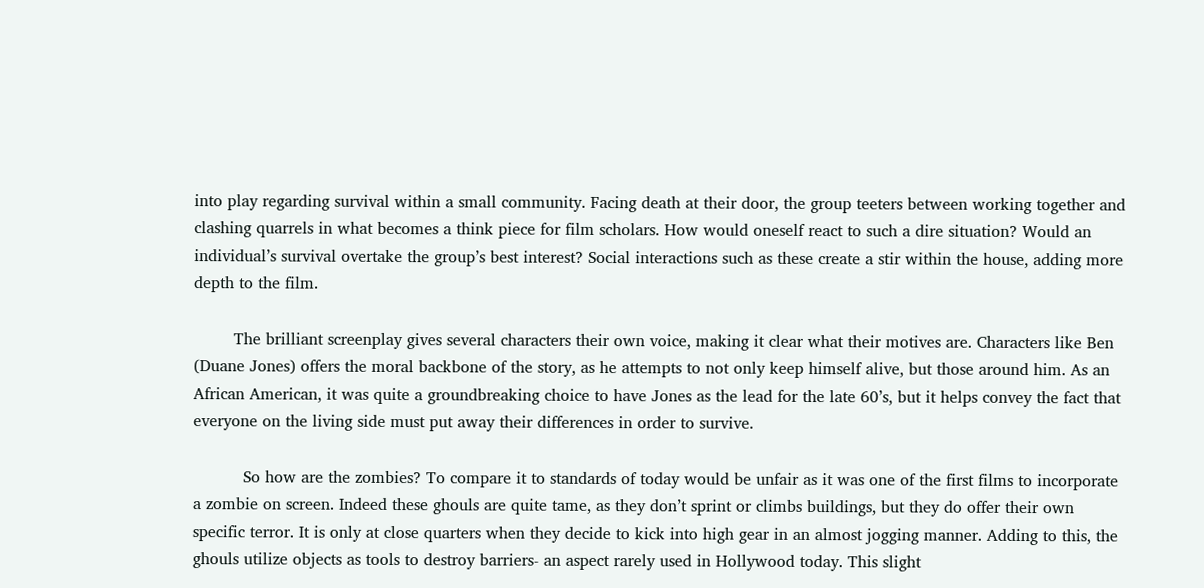into play regarding survival within a small community. Facing death at their door, the group teeters between working together and clashing quarrels in what becomes a think piece for film scholars. How would oneself react to such a dire situation? Would an individual’s survival overtake the group’s best interest? Social interactions such as these create a stir within the house, adding more depth to the film.

        The brilliant screenplay gives several characters their own voice, making it clear what their motives are. Characters like Ben (Duane Jones) offers the moral backbone of the story, as he attempts to not only keep himself alive, but those around him. As an African American, it was quite a groundbreaking choice to have Jones as the lead for the late 60’s, but it helps convey the fact that everyone on the living side must put away their differences in order to survive.

          So how are the zombies? To compare it to standards of today would be unfair as it was one of the first films to incorporate a zombie on screen. Indeed these ghouls are quite tame, as they don’t sprint or climbs buildings, but they do offer their own specific terror. It is only at close quarters when they decide to kick into high gear in an almost jogging manner. Adding to this, the ghouls utilize objects as tools to destroy barriers- an aspect rarely used in Hollywood today. This slight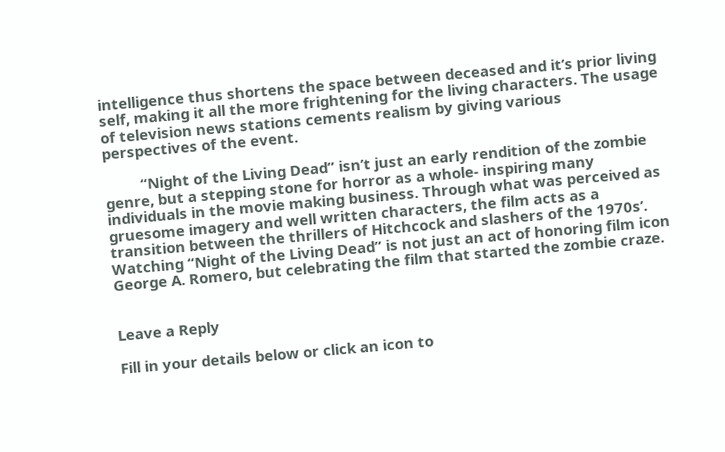intelligence thus shortens the space between deceased and it’s prior living self, making it all the more frightening for the living characters. The usage of television news stations cements realism by giving various perspectives of the event.

         “Night of the Living Dead” isn’t just an early rendition of the zombie genre, but a stepping stone for horror as a whole- inspiring many individuals in the movie making business. Through what was perceived as gruesome imagery and well written characters, the film acts as a transition between the thrillers of Hitchcock and slashers of the 1970s’. Watching “Night of the Living Dead” is not just an act of honoring film icon George A. Romero, but celebrating the film that started the zombie craze.


Leave a Reply

Fill in your details below or click an icon to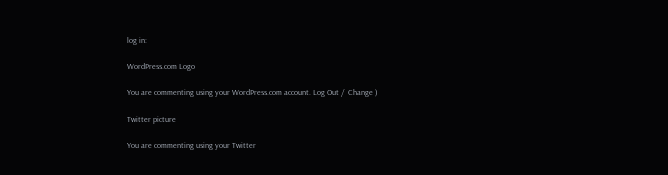log in:

WordPress.com Logo

You are commenting using your WordPress.com account. Log Out /  Change )

Twitter picture

You are commenting using your Twitter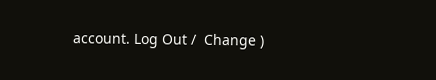account. Log Out /  Change )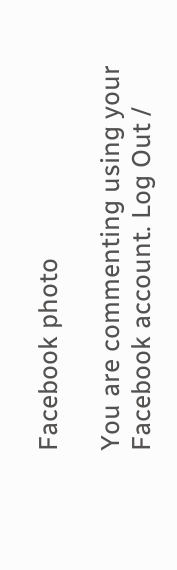Facebook photo

You are commenting using your Facebook account. Log Out /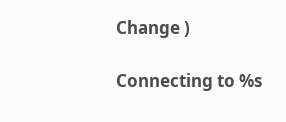Change )

Connecting to %s